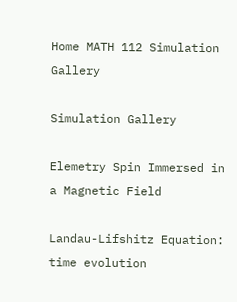Home MATH 112 Simulation Gallery

Simulation Gallery

Elemetry Spin Immersed in a Magnetic Field

Landau-Lifshitz Equation:
time evolution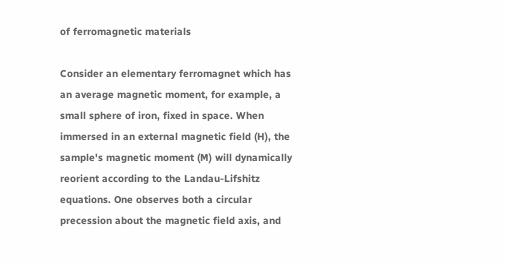of ferromagnetic materials

Consider an elementary ferromagnet which has an average magnetic moment, for example, a small sphere of iron, fixed in space. When immersed in an external magnetic field (H), the sample's magnetic moment (M) will dynamically reorient according to the Landau-Lifshitz equations. One observes both a circular precession about the magnetic field axis, and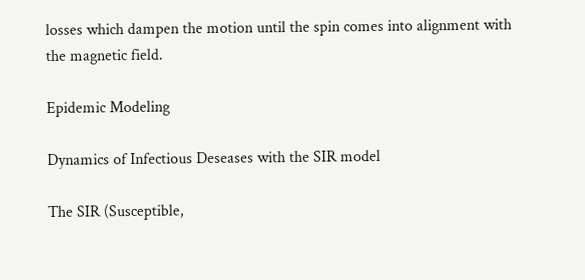losses which dampen the motion until the spin comes into alignment with the magnetic field.

Epidemic Modeling

Dynamics of Infectious Deseases with the SIR model

The SIR (Susceptible,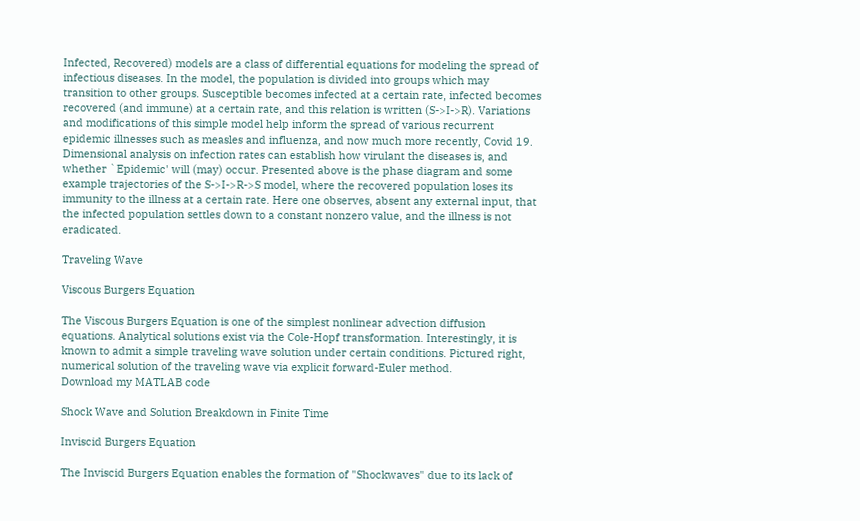Infected, Recovered) models are a class of differential equations for modeling the spread of infectious diseases. In the model, the population is divided into groups which may transition to other groups. Susceptible becomes infected at a certain rate, infected becomes recovered (and immune) at a certain rate, and this relation is written (S->I->R). Variations and modifications of this simple model help inform the spread of various recurrent epidemic illnesses such as measles and influenza, and now much more recently, Covid 19. Dimensional analysis on infection rates can establish how virulant the diseases is, and whether `Epidemic' will (may) occur. Presented above is the phase diagram and some example trajectories of the S->I->R->S model, where the recovered population loses its immunity to the illness at a certain rate. Here one observes, absent any external input, that the infected population settles down to a constant nonzero value, and the illness is not eradicated.

Traveling Wave

Viscous Burgers Equation

The Viscous Burgers Equation is one of the simplest nonlinear advection diffusion equations. Analytical solutions exist via the Cole-Hopf transformation. Interestingly, it is known to admit a simple traveling wave solution under certain conditions. Pictured right, numerical solution of the traveling wave via explicit forward-Euler method.
Download my MATLAB code

Shock Wave and Solution Breakdown in Finite Time

Inviscid Burgers Equation

The Inviscid Burgers Equation enables the formation of "Shockwaves" due to its lack of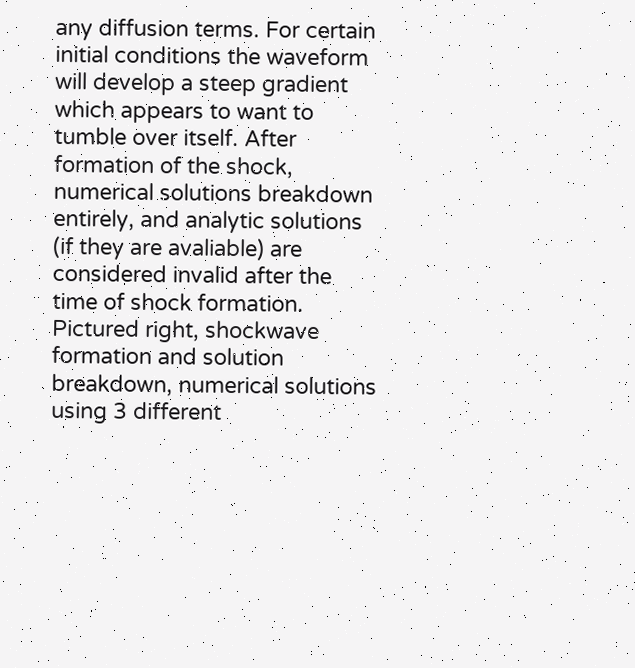any diffusion terms. For certain initial conditions the waveform will develop a steep gradient which appears to want to tumble over itself. After formation of the shock, numerical solutions breakdown entirely, and analytic solutions (if they are avaliable) are considered invalid after the time of shock formation.
Pictured right, shockwave formation and solution breakdown, numerical solutions using 3 different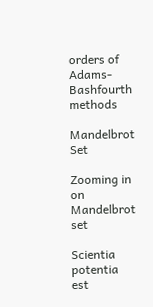orders of Adams-Bashfourth methods

Mandelbrot Set

Zooming in on Mandelbrot set

Scientia potentia est